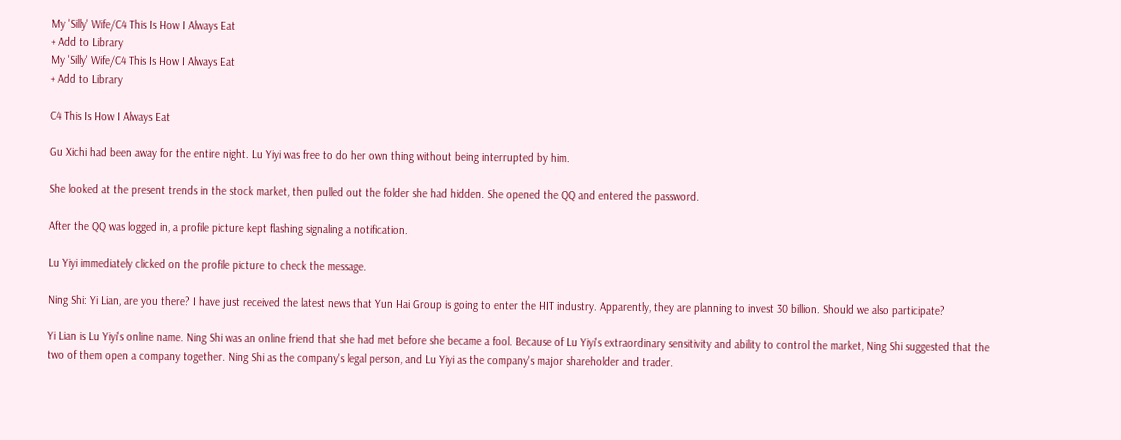My 'Silly' Wife/C4 This Is How I Always Eat
+ Add to Library
My 'Silly' Wife/C4 This Is How I Always Eat
+ Add to Library

C4 This Is How I Always Eat

Gu Xichi had been away for the entire night. Lu Yiyi was free to do her own thing without being interrupted by him.

She looked at the present trends in the stock market, then pulled out the folder she had hidden. She opened the QQ and entered the password.

After the QQ was logged in, a profile picture kept flashing signaling a notification.

Lu Yiyi immediately clicked on the profile picture to check the message.

Ning Shi: Yi Lian, are you there? I have just received the latest news that Yun Hai Group is going to enter the HIT industry. Apparently, they are planning to invest 30 billion. Should we also participate?

Yi Lian is Lu Yiyi's online name. Ning Shi was an online friend that she had met before she became a fool. Because of Lu Yiyi's extraordinary sensitivity and ability to control the market, Ning Shi suggested that the two of them open a company together. Ning Shi as the company's legal person, and Lu Yiyi as the company's major shareholder and trader.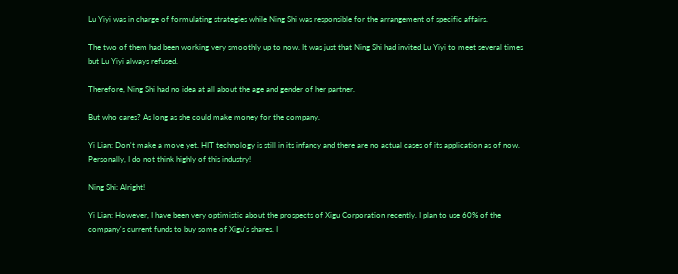Lu Yiyi was in charge of formulating strategies while Ning Shi was responsible for the arrangement of specific affairs.

The two of them had been working very smoothly up to now. It was just that Ning Shi had invited Lu Yiyi to meet several times but Lu Yiyi always refused.

Therefore, Ning Shi had no idea at all about the age and gender of her partner.

But who cares? As long as she could make money for the company.

Yi Lian: Don't make a move yet. HIT technology is still in its infancy and there are no actual cases of its application as of now. Personally, I do not think highly of this industry!

Ning Shi: Alright!

Yi Lian: However, I have been very optimistic about the prospects of Xigu Corporation recently. I plan to use 60% of the company's current funds to buy some of Xigu's shares. I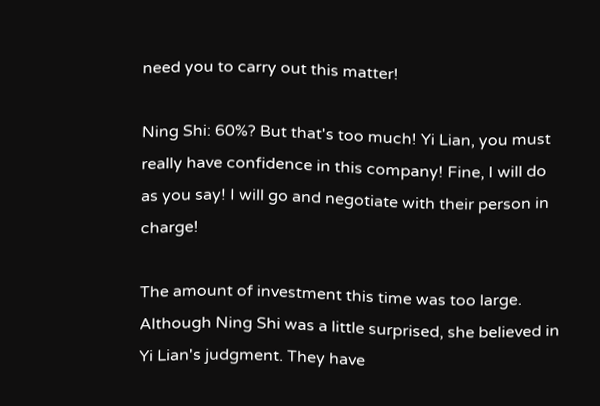need you to carry out this matter!

Ning Shi: 60%? But that's too much! Yi Lian, you must really have confidence in this company! Fine, I will do as you say! I will go and negotiate with their person in charge!

The amount of investment this time was too large. Although Ning Shi was a little surprised, she believed in Yi Lian's judgment. They have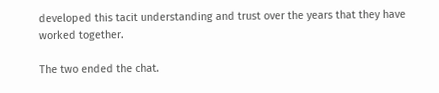developed this tacit understanding and trust over the years that they have worked together.

The two ended the chat.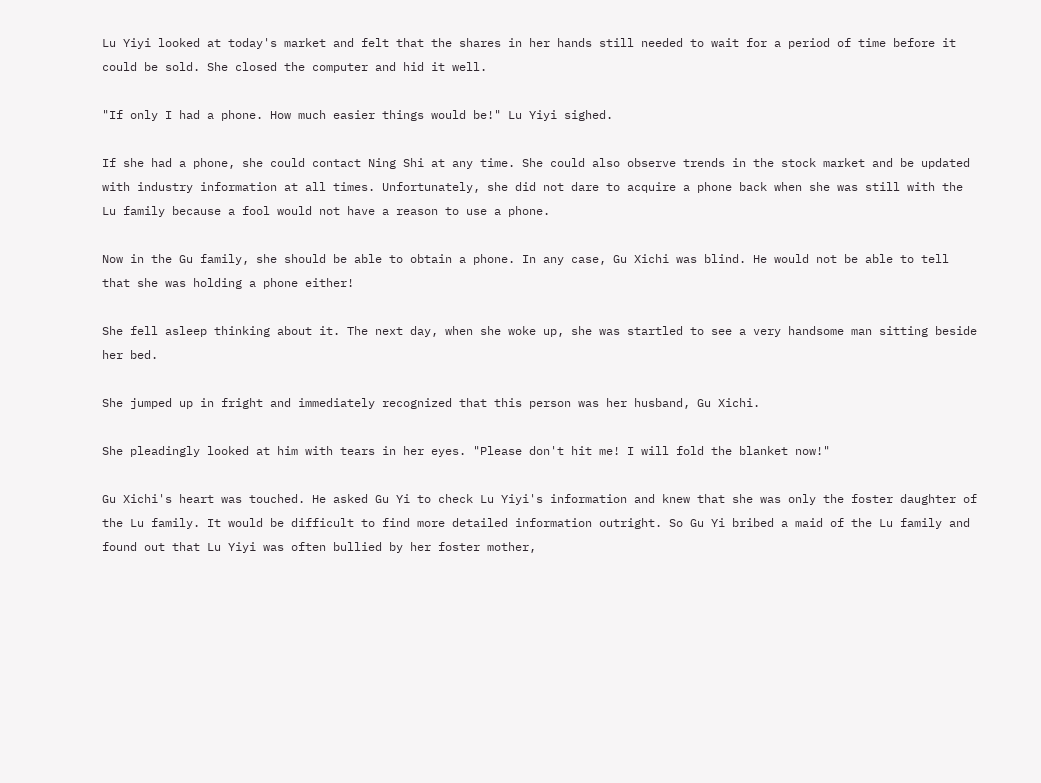Lu Yiyi looked at today's market and felt that the shares in her hands still needed to wait for a period of time before it could be sold. She closed the computer and hid it well.

"If only I had a phone. How much easier things would be!" Lu Yiyi sighed.

If she had a phone, she could contact Ning Shi at any time. She could also observe trends in the stock market and be updated with industry information at all times. Unfortunately, she did not dare to acquire a phone back when she was still with the Lu family because a fool would not have a reason to use a phone.

Now in the Gu family, she should be able to obtain a phone. In any case, Gu Xichi was blind. He would not be able to tell that she was holding a phone either!

She fell asleep thinking about it. The next day, when she woke up, she was startled to see a very handsome man sitting beside her bed.

She jumped up in fright and immediately recognized that this person was her husband, Gu Xichi.

She pleadingly looked at him with tears in her eyes. "Please don't hit me! I will fold the blanket now!"

Gu Xichi's heart was touched. He asked Gu Yi to check Lu Yiyi's information and knew that she was only the foster daughter of the Lu family. It would be difficult to find more detailed information outright. So Gu Yi bribed a maid of the Lu family and found out that Lu Yiyi was often bullied by her foster mother,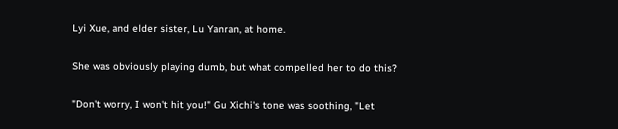Lyi Xue, and elder sister, Lu Yanran, at home.

She was obviously playing dumb, but what compelled her to do this?

"Don't worry, I won't hit you!" Gu Xichi's tone was soothing, "Let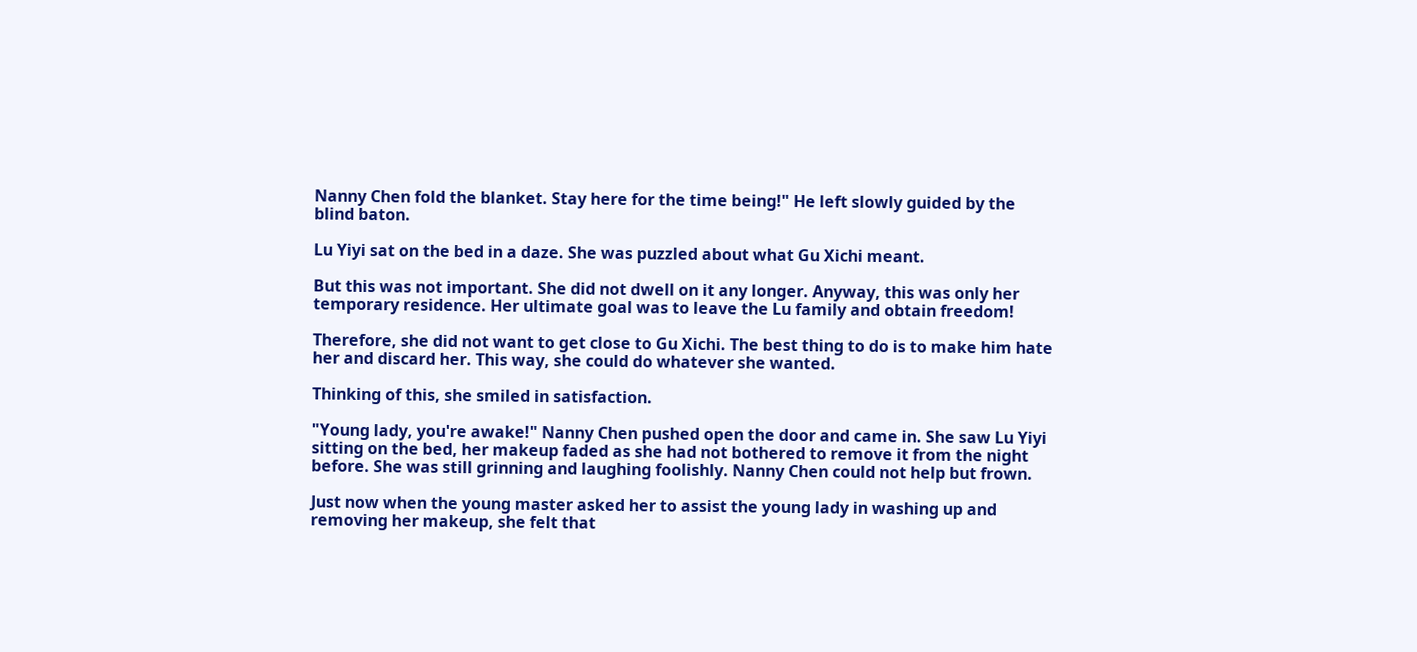Nanny Chen fold the blanket. Stay here for the time being!" He left slowly guided by the blind baton.

Lu Yiyi sat on the bed in a daze. She was puzzled about what Gu Xichi meant.

But this was not important. She did not dwell on it any longer. Anyway, this was only her temporary residence. Her ultimate goal was to leave the Lu family and obtain freedom!

Therefore, she did not want to get close to Gu Xichi. The best thing to do is to make him hate her and discard her. This way, she could do whatever she wanted.

Thinking of this, she smiled in satisfaction.

"Young lady, you're awake!" Nanny Chen pushed open the door and came in. She saw Lu Yiyi sitting on the bed, her makeup faded as she had not bothered to remove it from the night before. She was still grinning and laughing foolishly. Nanny Chen could not help but frown.

Just now when the young master asked her to assist the young lady in washing up and removing her makeup, she felt that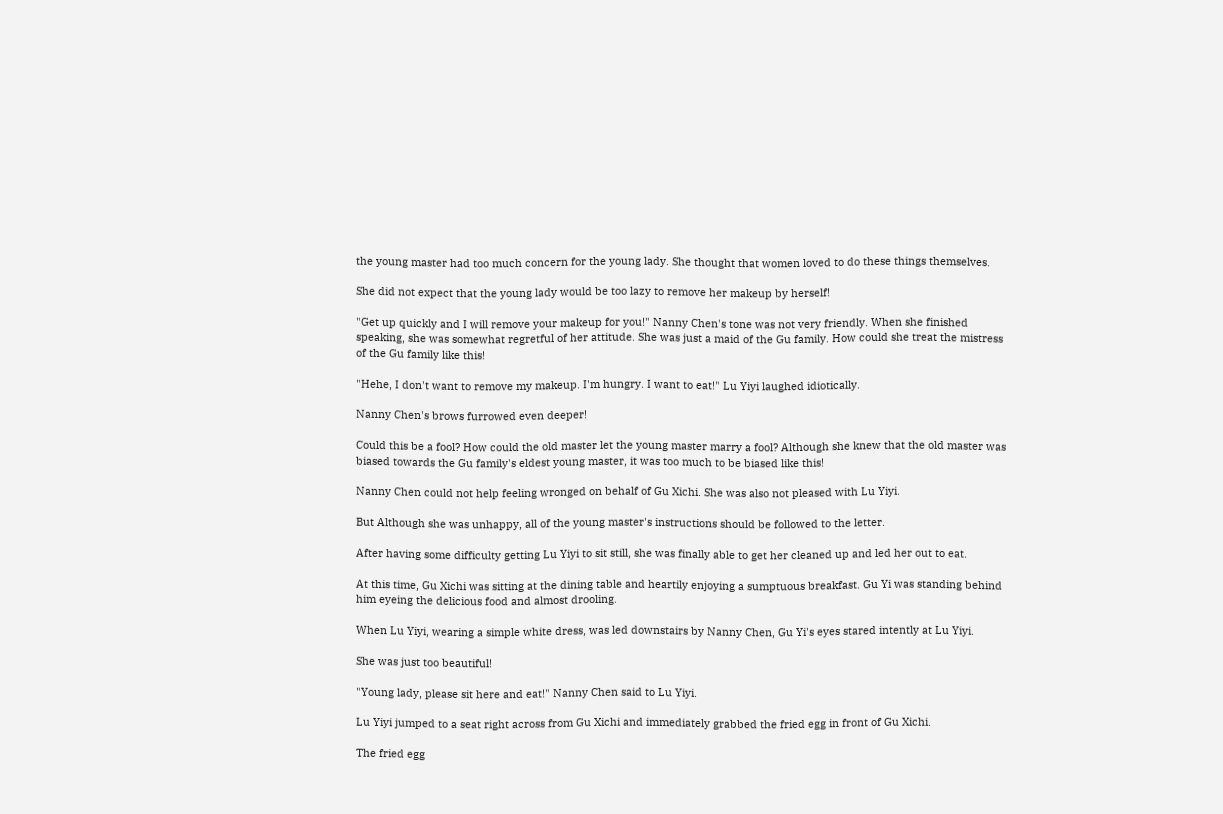the young master had too much concern for the young lady. She thought that women loved to do these things themselves.

She did not expect that the young lady would be too lazy to remove her makeup by herself!

"Get up quickly and I will remove your makeup for you!" Nanny Chen's tone was not very friendly. When she finished speaking, she was somewhat regretful of her attitude. She was just a maid of the Gu family. How could she treat the mistress of the Gu family like this!

"Hehe, I don't want to remove my makeup. I'm hungry. I want to eat!" Lu Yiyi laughed idiotically.

Nanny Chen's brows furrowed even deeper!

Could this be a fool? How could the old master let the young master marry a fool? Although she knew that the old master was biased towards the Gu family's eldest young master, it was too much to be biased like this!

Nanny Chen could not help feeling wronged on behalf of Gu Xichi. She was also not pleased with Lu Yiyi.

But Although she was unhappy, all of the young master's instructions should be followed to the letter.

After having some difficulty getting Lu Yiyi to sit still, she was finally able to get her cleaned up and led her out to eat.

At this time, Gu Xichi was sitting at the dining table and heartily enjoying a sumptuous breakfast. Gu Yi was standing behind him eyeing the delicious food and almost drooling.

When Lu Yiyi, wearing a simple white dress, was led downstairs by Nanny Chen, Gu Yi's eyes stared intently at Lu Yiyi.

She was just too beautiful!

"Young lady, please sit here and eat!" Nanny Chen said to Lu Yiyi.

Lu Yiyi jumped to a seat right across from Gu Xichi and immediately grabbed the fried egg in front of Gu Xichi.

The fried egg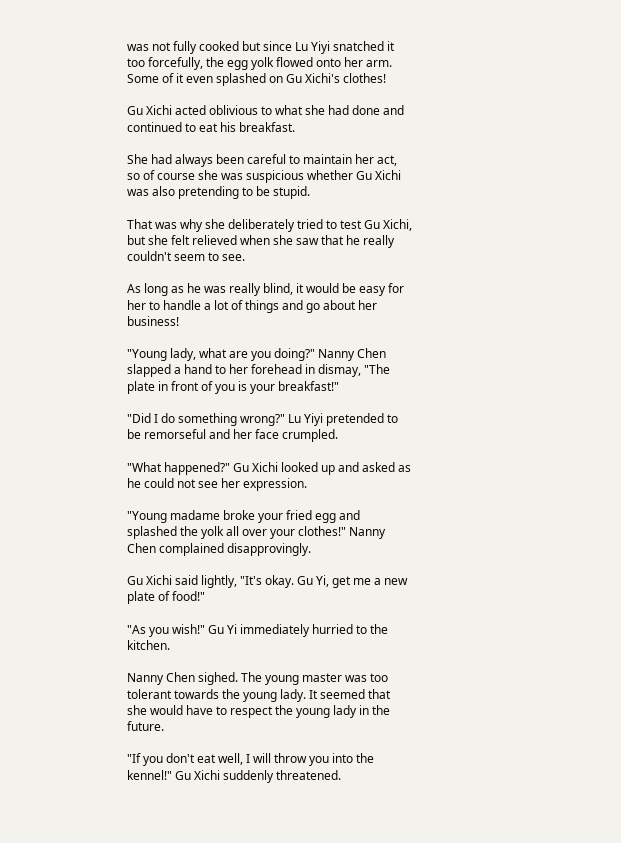was not fully cooked but since Lu Yiyi snatched it too forcefully, the egg yolk flowed onto her arm. Some of it even splashed on Gu Xichi's clothes!

Gu Xichi acted oblivious to what she had done and continued to eat his breakfast.

She had always been careful to maintain her act, so of course she was suspicious whether Gu Xichi was also pretending to be stupid.

That was why she deliberately tried to test Gu Xichi, but she felt relieved when she saw that he really couldn't seem to see.

As long as he was really blind, it would be easy for her to handle a lot of things and go about her business!

"Young lady, what are you doing?" Nanny Chen slapped a hand to her forehead in dismay, "The plate in front of you is your breakfast!"

"Did I do something wrong?" Lu Yiyi pretended to be remorseful and her face crumpled.

"What happened?" Gu Xichi looked up and asked as he could not see her expression.

"Young madame broke your fried egg and splashed the yolk all over your clothes!" Nanny Chen complained disapprovingly.

Gu Xichi said lightly, "It's okay. Gu Yi, get me a new plate of food!"

"As you wish!" Gu Yi immediately hurried to the kitchen.

Nanny Chen sighed. The young master was too tolerant towards the young lady. It seemed that she would have to respect the young lady in the future.

"If you don't eat well, I will throw you into the kennel!" Gu Xichi suddenly threatened.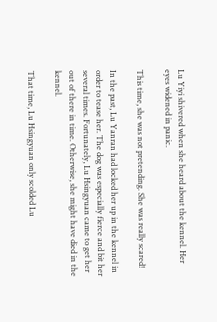Lu Yiyi shivered when she heard about the kennel. Her eyes widened in panic.

This time, she was not pretending. She was really scared!

In the past, Lu Yanran had locked her up in the kennel in order to tease her. The dog was especially fierce and bit her several times. Fortunately, Lu Hsingyuan came to get her out of there in time. Otherwise, she might have died in the kennel.

That time, Lu Hsingyuan only scolded Lu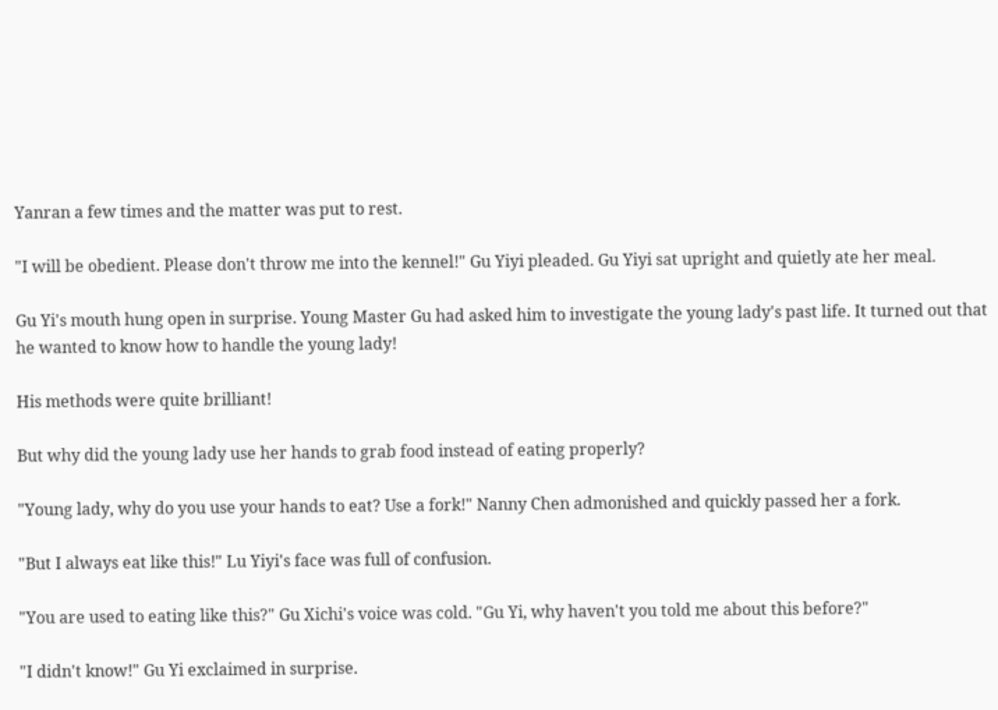Yanran a few times and the matter was put to rest.

"I will be obedient. Please don't throw me into the kennel!" Gu Yiyi pleaded. Gu Yiyi sat upright and quietly ate her meal.

Gu Yi's mouth hung open in surprise. Young Master Gu had asked him to investigate the young lady's past life. It turned out that he wanted to know how to handle the young lady!

His methods were quite brilliant!

But why did the young lady use her hands to grab food instead of eating properly?

"Young lady, why do you use your hands to eat? Use a fork!" Nanny Chen admonished and quickly passed her a fork.

"But I always eat like this!" Lu Yiyi's face was full of confusion.

"You are used to eating like this?" Gu Xichi's voice was cold. "Gu Yi, why haven't you told me about this before?"

"I didn't know!" Gu Yi exclaimed in surprise.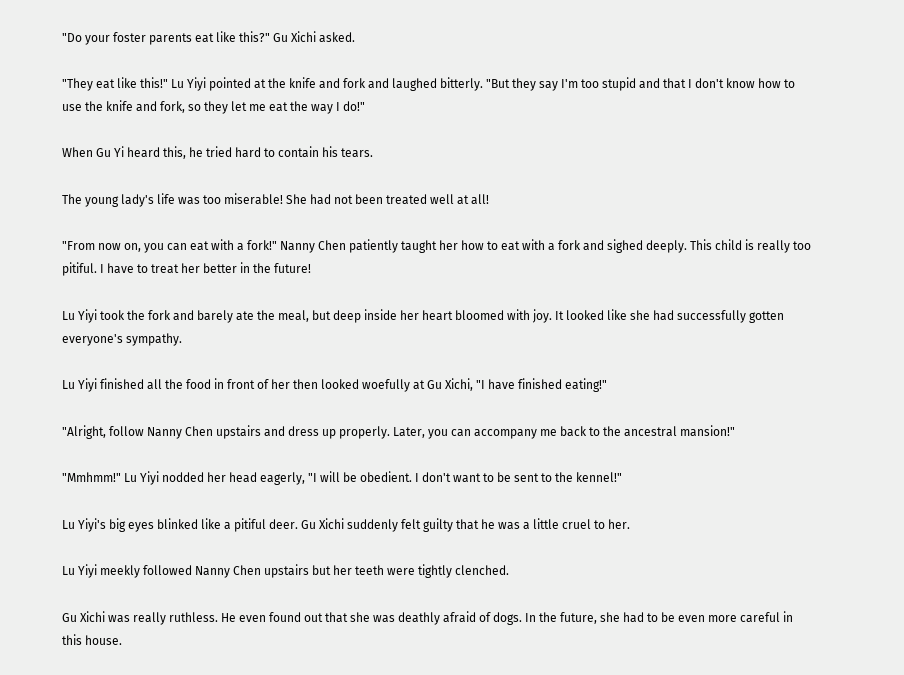"Do your foster parents eat like this?" Gu Xichi asked.

"They eat like this!" Lu Yiyi pointed at the knife and fork and laughed bitterly. "But they say I'm too stupid and that I don't know how to use the knife and fork, so they let me eat the way I do!"

When Gu Yi heard this, he tried hard to contain his tears.

The young lady's life was too miserable! She had not been treated well at all!

"From now on, you can eat with a fork!" Nanny Chen patiently taught her how to eat with a fork and sighed deeply. This child is really too pitiful. I have to treat her better in the future!

Lu Yiyi took the fork and barely ate the meal, but deep inside her heart bloomed with joy. It looked like she had successfully gotten everyone's sympathy.

Lu Yiyi finished all the food in front of her then looked woefully at Gu Xichi, "I have finished eating!"

"Alright, follow Nanny Chen upstairs and dress up properly. Later, you can accompany me back to the ancestral mansion!"

"Mmhmm!" Lu Yiyi nodded her head eagerly, "I will be obedient. I don't want to be sent to the kennel!"

Lu Yiyi's big eyes blinked like a pitiful deer. Gu Xichi suddenly felt guilty that he was a little cruel to her.

Lu Yiyi meekly followed Nanny Chen upstairs but her teeth were tightly clenched.

Gu Xichi was really ruthless. He even found out that she was deathly afraid of dogs. In the future, she had to be even more careful in this house.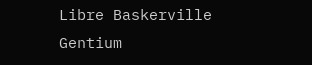Libre Baskerville
Gentium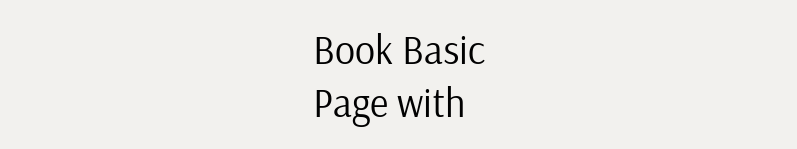Book Basic
Page with